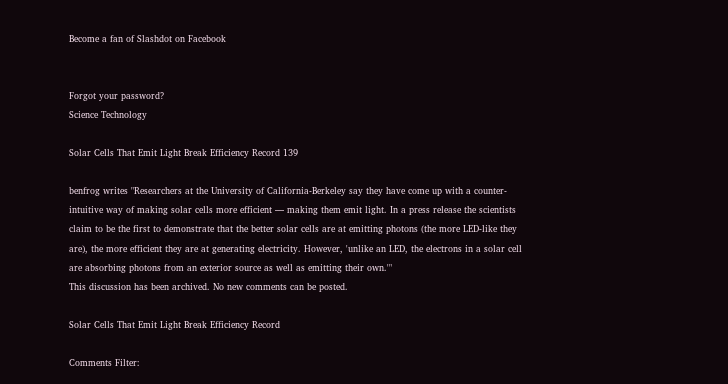Become a fan of Slashdot on Facebook


Forgot your password?
Science Technology

Solar Cells That Emit Light Break Efficiency Record 139

benfrog writes "Researchers at the University of California-Berkeley say they have come up with a counter-intuitive way of making solar cells more efficient — making them emit light. In a press release the scientists claim to be the first to demonstrate that the better solar cells are at emitting photons (the more LED-like they are), the more efficient they are at generating electricity. However, 'unlike an LED, the electrons in a solar cell are absorbing photons from an exterior source as well as emitting their own.'"
This discussion has been archived. No new comments can be posted.

Solar Cells That Emit Light Break Efficiency Record

Comments Filter: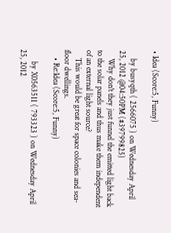• Idea (Score:5, Funny)

    by busyqth ( 2566075 ) on Wednesday April 25, 2012 @04:50PM (#39799825)
    Why don't they just funnel the emitted light back to the solar panels and thus make them independent of an external light source?
    This would be great for space colonies and sea-floor dwellings.
    • Re:Idea (Score:5, Funny)

      by X0563511 ( 793323 ) on Wednesday April 25, 2012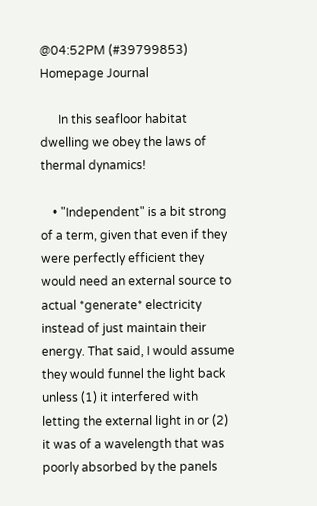@04:52PM (#39799853) Homepage Journal

      In this seafloor habitat dwelling we obey the laws of thermal dynamics!

    • "Independent" is a bit strong of a term, given that even if they were perfectly efficient they would need an external source to actual *generate* electricity instead of just maintain their energy. That said, I would assume they would funnel the light back unless (1) it interfered with letting the external light in or (2) it was of a wavelength that was poorly absorbed by the panels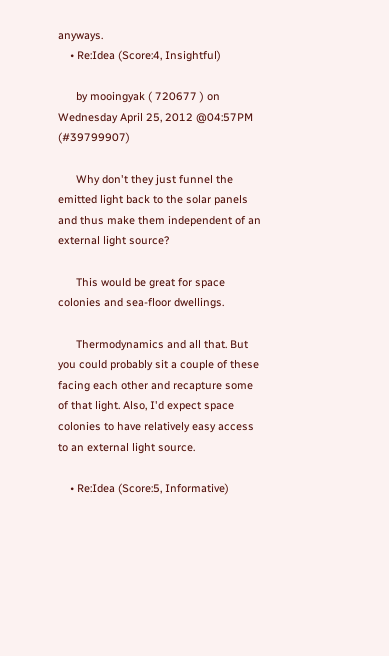anyways.
    • Re:Idea (Score:4, Insightful)

      by mooingyak ( 720677 ) on Wednesday April 25, 2012 @04:57PM (#39799907)

      Why don't they just funnel the emitted light back to the solar panels and thus make them independent of an external light source?

      This would be great for space colonies and sea-floor dwellings.

      Thermodynamics and all that. But you could probably sit a couple of these facing each other and recapture some of that light. Also, I'd expect space colonies to have relatively easy access to an external light source.

    • Re:Idea (Score:5, Informative)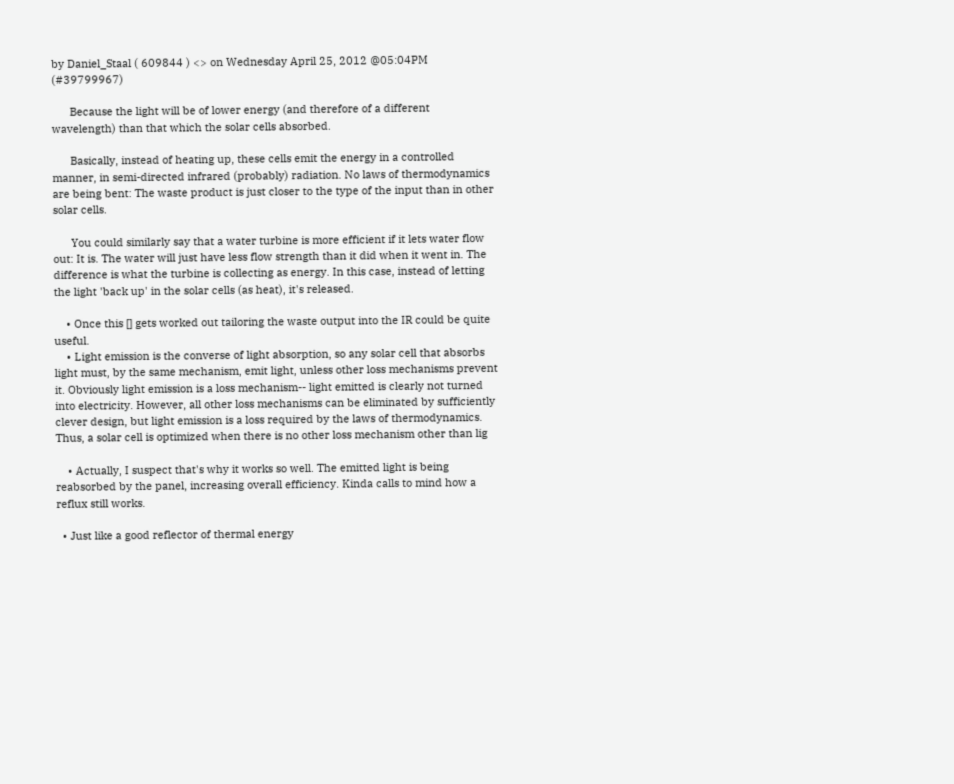by Daniel_Staal ( 609844 ) <> on Wednesday April 25, 2012 @05:04PM (#39799967)

      Because the light will be of lower energy (and therefore of a different wavelength) than that which the solar cells absorbed.

      Basically, instead of heating up, these cells emit the energy in a controlled manner, in semi-directed infrared (probably) radiation. No laws of thermodynamics are being bent: The waste product is just closer to the type of the input than in other solar cells.

      You could similarly say that a water turbine is more efficient if it lets water flow out: It is. The water will just have less flow strength than it did when it went in. The difference is what the turbine is collecting as energy. In this case, instead of letting the light 'back up' in the solar cells (as heat), it's released.

    • Once this [] gets worked out tailoring the waste output into the IR could be quite useful.
    • Light emission is the converse of light absorption, so any solar cell that absorbs light must, by the same mechanism, emit light, unless other loss mechanisms prevent it. Obviously light emission is a loss mechanism-- light emitted is clearly not turned into electricity. However, all other loss mechanisms can be eliminated by sufficiently clever design, but light emission is a loss required by the laws of thermodynamics. Thus, a solar cell is optimized when there is no other loss mechanism other than lig

    • Actually, I suspect that's why it works so well. The emitted light is being reabsorbed by the panel, increasing overall efficiency. Kinda calls to mind how a reflux still works.

  • Just like a good reflector of thermal energy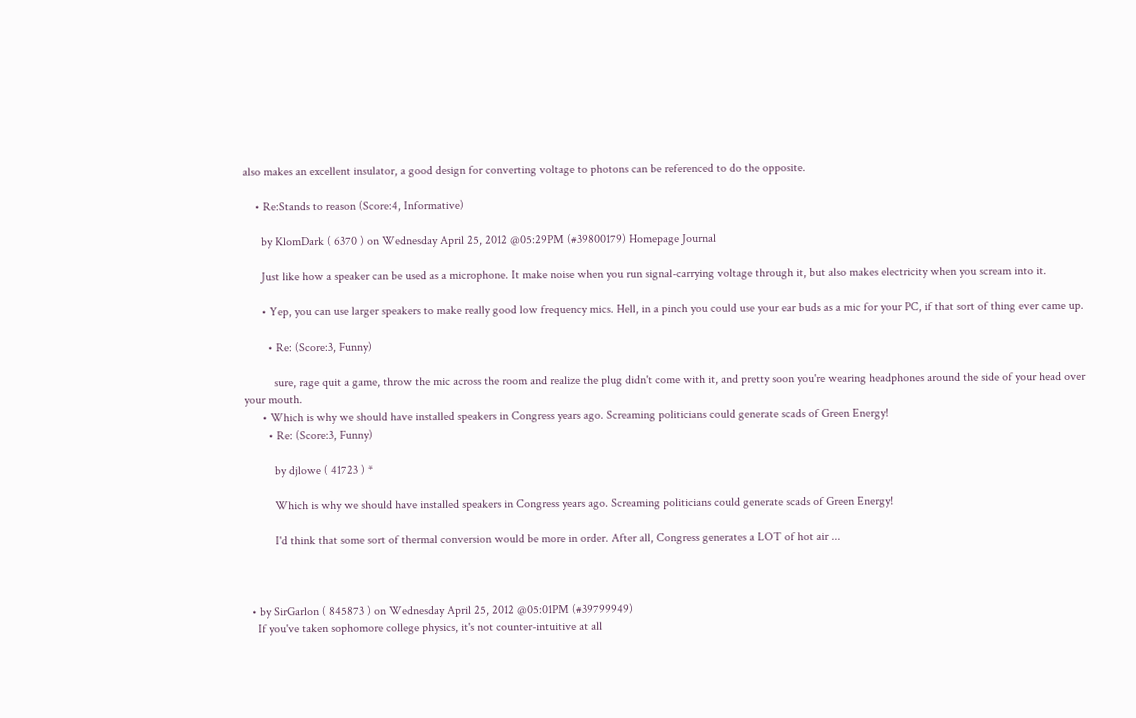also makes an excellent insulator, a good design for converting voltage to photons can be referenced to do the opposite.

    • Re:Stands to reason (Score:4, Informative)

      by KlomDark ( 6370 ) on Wednesday April 25, 2012 @05:29PM (#39800179) Homepage Journal

      Just like how a speaker can be used as a microphone. It make noise when you run signal-carrying voltage through it, but also makes electricity when you scream into it.

      • Yep, you can use larger speakers to make really good low frequency mics. Hell, in a pinch you could use your ear buds as a mic for your PC, if that sort of thing ever came up.

        • Re: (Score:3, Funny)

          sure, rage quit a game, throw the mic across the room and realize the plug didn't come with it, and pretty soon you're wearing headphones around the side of your head over your mouth.
      • Which is why we should have installed speakers in Congress years ago. Screaming politicians could generate scads of Green Energy!
        • Re: (Score:3, Funny)

          by djlowe ( 41723 ) *

          Which is why we should have installed speakers in Congress years ago. Screaming politicians could generate scads of Green Energy!

          I'd think that some sort of thermal conversion would be more in order. After all, Congress generates a LOT of hot air ...



  • by SirGarlon ( 845873 ) on Wednesday April 25, 2012 @05:01PM (#39799949)
    If you've taken sophomore college physics, it's not counter-intuitive at all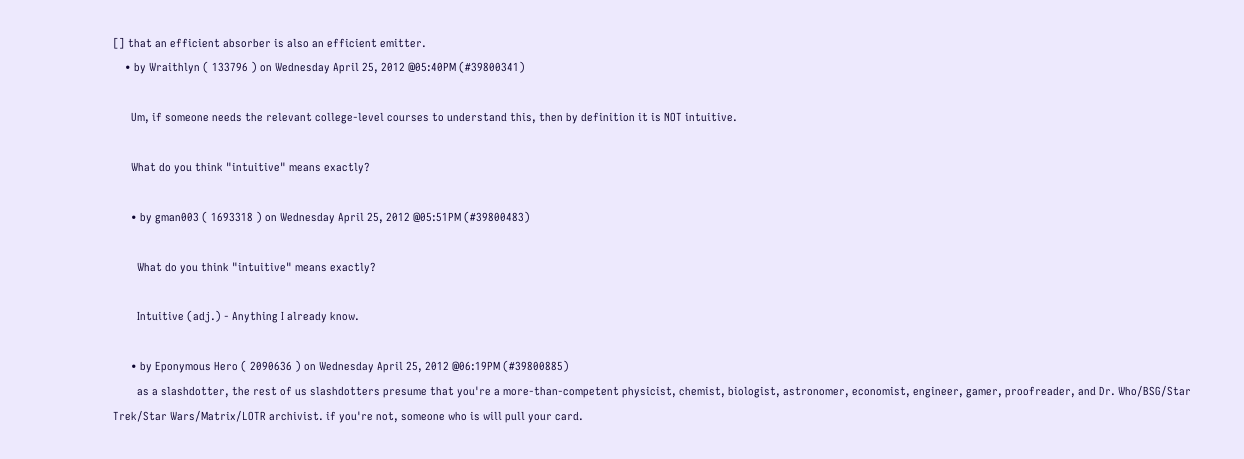[] that an efficient absorber is also an efficient emitter.
    • by Wraithlyn ( 133796 ) on Wednesday April 25, 2012 @05:40PM (#39800341)

      Um, if someone needs the relevant college-level courses to understand this, then by definition it is NOT intuitive.

      What do you think "intuitive" means exactly?

      • by gman003 ( 1693318 ) on Wednesday April 25, 2012 @05:51PM (#39800483)

        What do you think "intuitive" means exactly?

        Intuitive (adj.) - Anything I already know.

      • by Eponymous Hero ( 2090636 ) on Wednesday April 25, 2012 @06:19PM (#39800885)
        as a slashdotter, the rest of us slashdotters presume that you're a more-than-competent physicist, chemist, biologist, astronomer, economist, engineer, gamer, proofreader, and Dr. Who/BSG/Star Trek/Star Wars/Matrix/LOTR archivist. if you're not, someone who is will pull your card.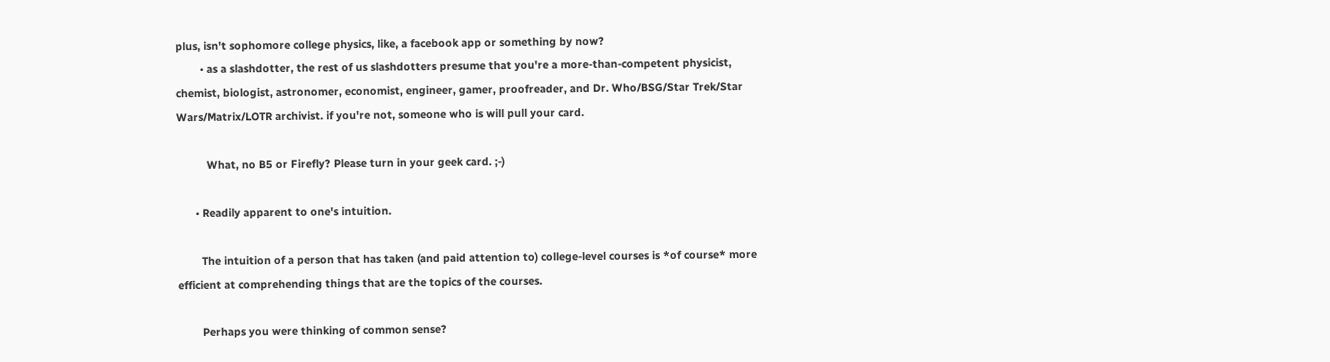plus, isn't sophomore college physics, like, a facebook app or something by now?
        • as a slashdotter, the rest of us slashdotters presume that you're a more-than-competent physicist, chemist, biologist, astronomer, economist, engineer, gamer, proofreader, and Dr. Who/BSG/Star Trek/Star Wars/Matrix/LOTR archivist. if you're not, someone who is will pull your card.

          What, no B5 or Firefly? Please turn in your geek card. ;-)

      • Readily apparent to one's intuition.

        The intuition of a person that has taken (and paid attention to) college-level courses is *of course* more efficient at comprehending things that are the topics of the courses.

        Perhaps you were thinking of common sense?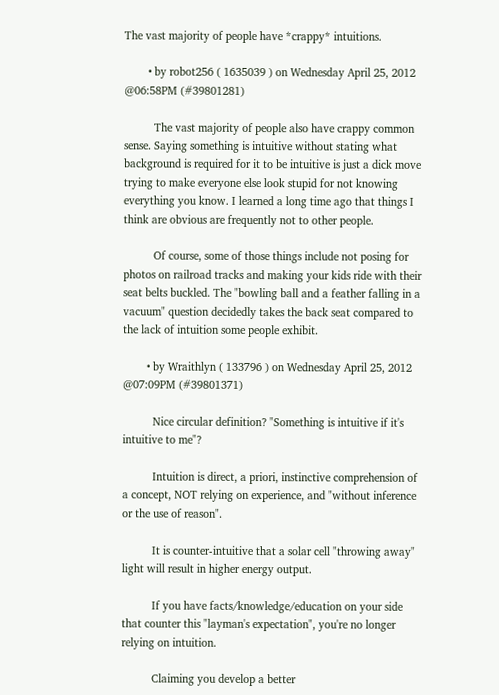The vast majority of people have *crappy* intuitions.

        • by robot256 ( 1635039 ) on Wednesday April 25, 2012 @06:58PM (#39801281)

          The vast majority of people also have crappy common sense. Saying something is intuitive without stating what background is required for it to be intuitive is just a dick move trying to make everyone else look stupid for not knowing everything you know. I learned a long time ago that things I think are obvious are frequently not to other people.

          Of course, some of those things include not posing for photos on railroad tracks and making your kids ride with their seat belts buckled. The "bowling ball and a feather falling in a vacuum" question decidedly takes the back seat compared to the lack of intuition some people exhibit.

        • by Wraithlyn ( 133796 ) on Wednesday April 25, 2012 @07:09PM (#39801371)

          Nice circular definition? "Something is intuitive if it's intuitive to me"?

          Intuition is direct, a priori, instinctive comprehension of a concept, NOT relying on experience, and "without inference or the use of reason".

          It is counter-intuitive that a solar cell "throwing away" light will result in higher energy output.

          If you have facts/knowledge/education on your side that counter this "layman's expectation", you're no longer relying on intuition.

          Claiming you develop a better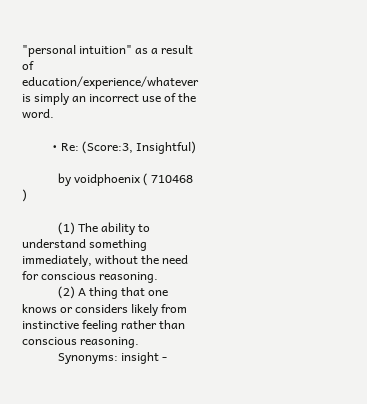"personal intuition" as a result of education/experience/whatever is simply an incorrect use of the word.

          • Re: (Score:3, Insightful)

            by voidphoenix ( 710468 )

            (1) The ability to understand something immediately, without the need for conscious reasoning.
            (2) A thing that one knows or considers likely from instinctive feeling rather than conscious reasoning.
            Synonyms: insight -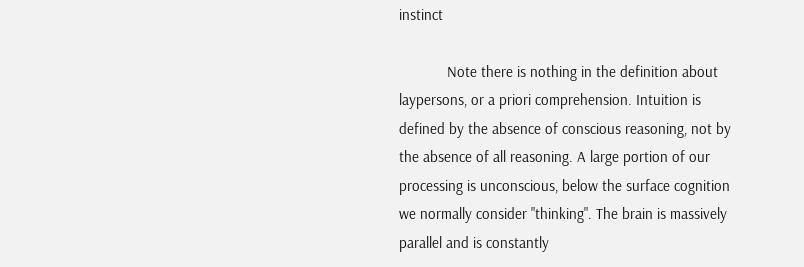instinct

            Note there is nothing in the definition about laypersons, or a priori comprehension. Intuition is defined by the absence of conscious reasoning, not by the absence of all reasoning. A large portion of our processing is unconscious, below the surface cognition we normally consider "thinking". The brain is massively parallel and is constantly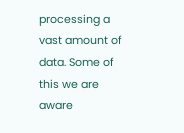processing a vast amount of data. Some of this we are aware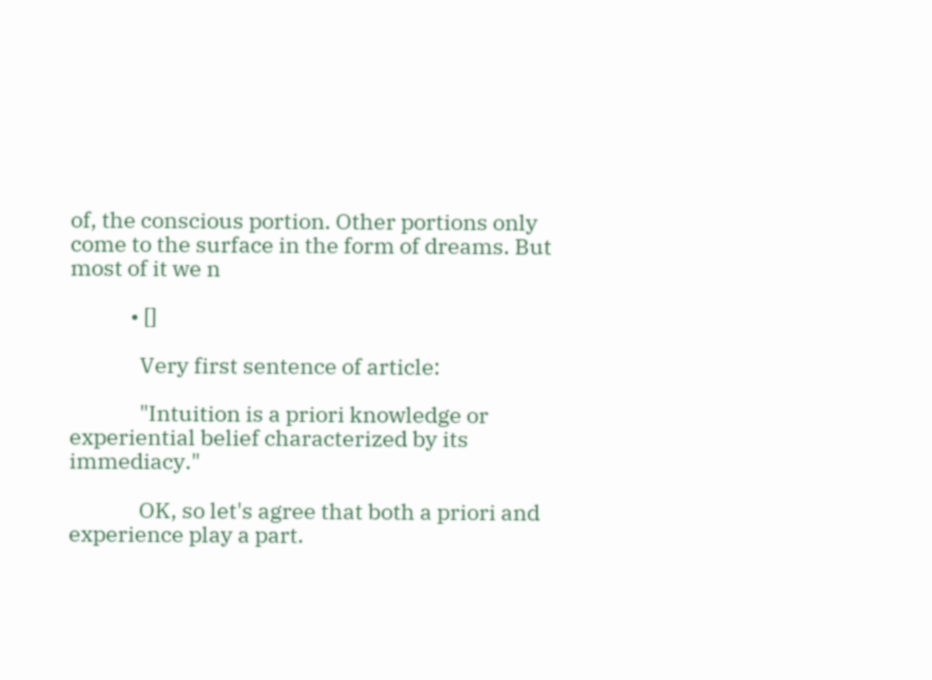of, the conscious portion. Other portions only come to the surface in the form of dreams. But most of it we n

            • []

              Very first sentence of article:

              "Intuition is a priori knowledge or experiential belief characterized by its immediacy."

              OK, so let's agree that both a priori and experience play a part.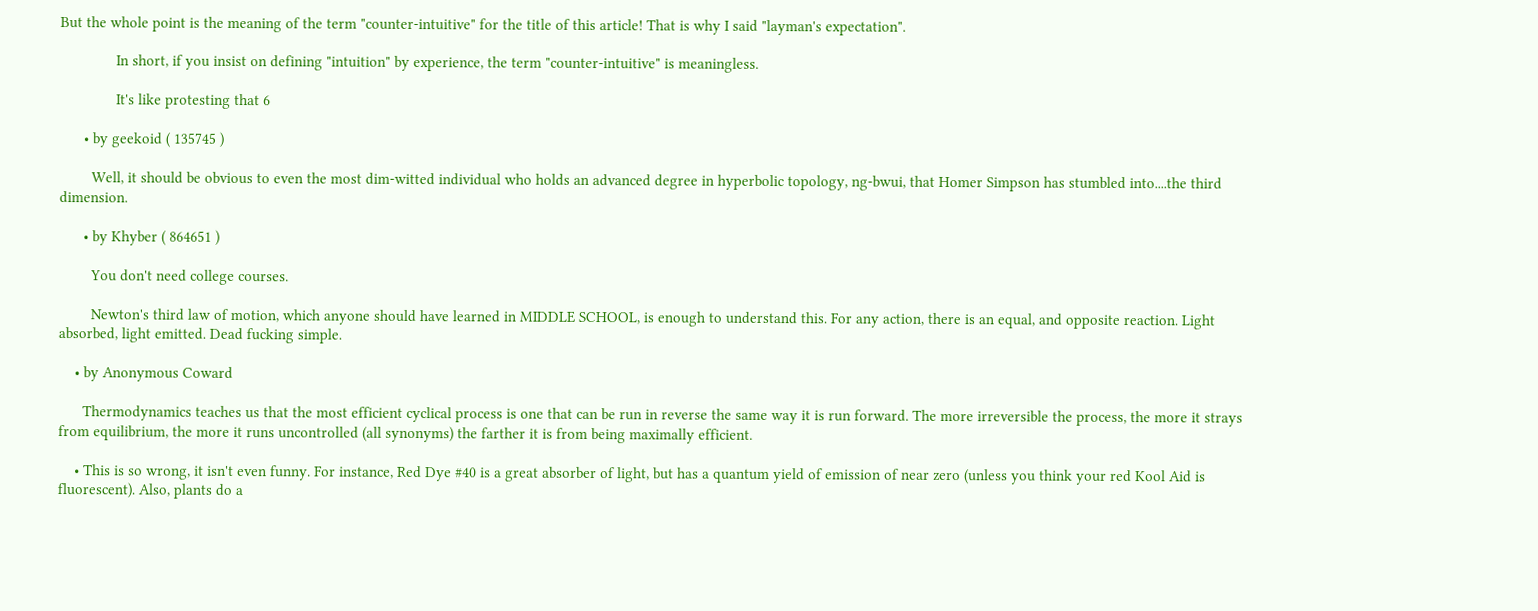But the whole point is the meaning of the term "counter-intuitive" for the title of this article! That is why I said "layman's expectation".

              In short, if you insist on defining "intuition" by experience, the term "counter-intuitive" is meaningless.

              It's like protesting that 6

      • by geekoid ( 135745 )

        Well, it should be obvious to even the most dim-witted individual who holds an advanced degree in hyperbolic topology, ng-bwui, that Homer Simpson has stumbled into....the third dimension.

      • by Khyber ( 864651 )

        You don't need college courses.

        Newton's third law of motion, which anyone should have learned in MIDDLE SCHOOL, is enough to understand this. For any action, there is an equal, and opposite reaction. Light absorbed, light emitted. Dead fucking simple.

    • by Anonymous Coward

      Thermodynamics teaches us that the most efficient cyclical process is one that can be run in reverse the same way it is run forward. The more irreversible the process, the more it strays from equilibrium, the more it runs uncontrolled (all synonyms) the farther it is from being maximally efficient.

    • This is so wrong, it isn't even funny. For instance, Red Dye #40 is a great absorber of light, but has a quantum yield of emission of near zero (unless you think your red Kool Aid is fluorescent). Also, plants do a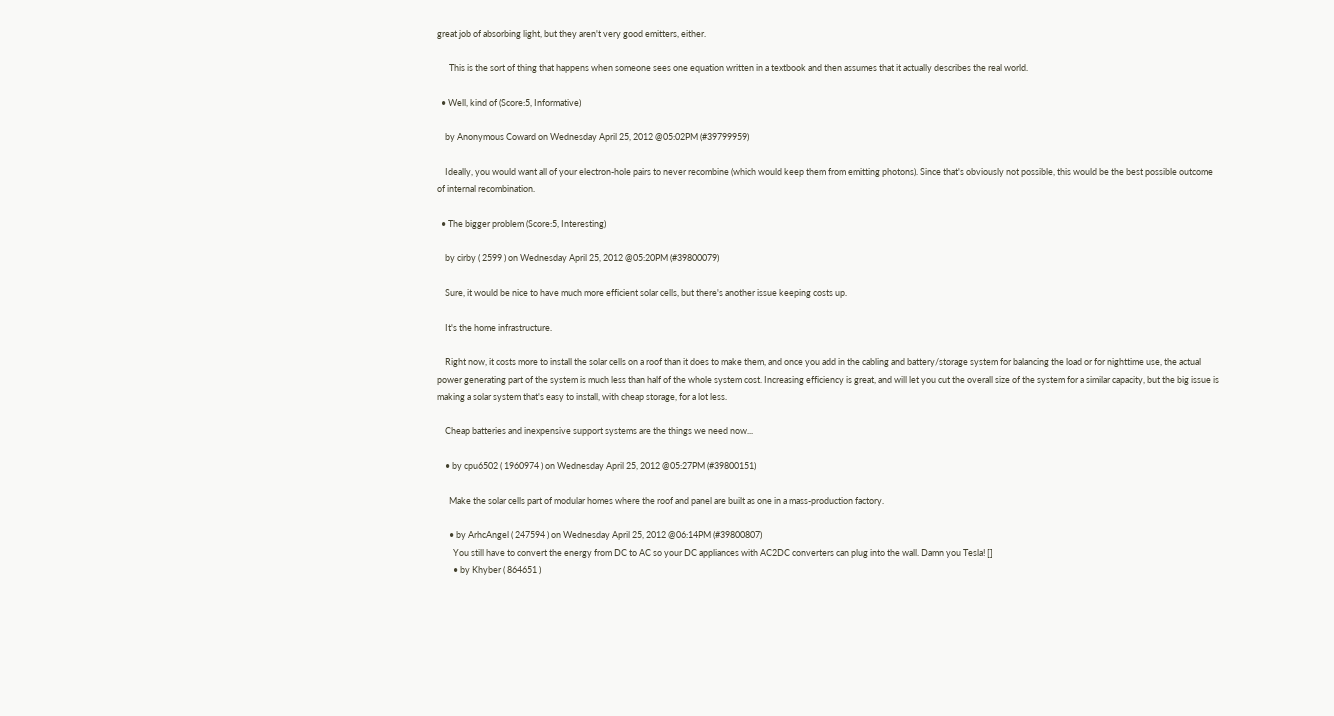great job of absorbing light, but they aren't very good emitters, either.

      This is the sort of thing that happens when someone sees one equation written in a textbook and then assumes that it actually describes the real world.

  • Well, kind of (Score:5, Informative)

    by Anonymous Coward on Wednesday April 25, 2012 @05:02PM (#39799959)

    Ideally, you would want all of your electron-hole pairs to never recombine (which would keep them from emitting photons). Since that's obviously not possible, this would be the best possible outcome of internal recombination.

  • The bigger problem (Score:5, Interesting)

    by cirby ( 2599 ) on Wednesday April 25, 2012 @05:20PM (#39800079)

    Sure, it would be nice to have much more efficient solar cells, but there's another issue keeping costs up.

    It's the home infrastructure.

    Right now, it costs more to install the solar cells on a roof than it does to make them, and once you add in the cabling and battery/storage system for balancing the load or for nighttime use, the actual power generating part of the system is much less than half of the whole system cost. Increasing efficiency is great, and will let you cut the overall size of the system for a similar capacity, but the big issue is making a solar system that's easy to install, with cheap storage, for a lot less.

    Cheap batteries and inexpensive support systems are the things we need now...

    • by cpu6502 ( 1960974 ) on Wednesday April 25, 2012 @05:27PM (#39800151)

      Make the solar cells part of modular homes where the roof and panel are built as one in a mass-production factory.

      • by ArhcAngel ( 247594 ) on Wednesday April 25, 2012 @06:14PM (#39800807)
        You still have to convert the energy from DC to AC so your DC appliances with AC2DC converters can plug into the wall. Damn you Tesla! []
        • by Khyber ( 864651 )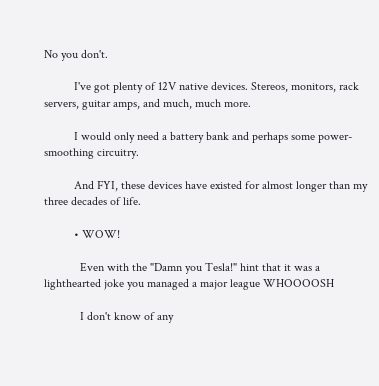No you don't.

          I've got plenty of 12V native devices. Stereos, monitors, rack servers, guitar amps, and much, much more.

          I would only need a battery bank and perhaps some power-smoothing circuitry.

          And FYI, these devices have existed for almost longer than my three decades of life.

          • WOW!

            Even with the "Damn you Tesla!" hint that it was a lighthearted joke you managed a major league WHOOOOSH

            I don't know of any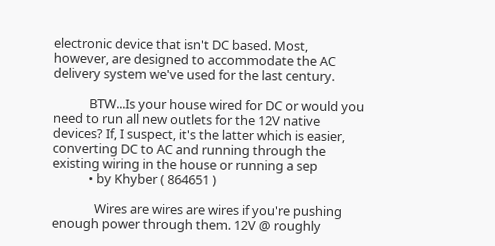electronic device that isn't DC based. Most, however, are designed to accommodate the AC delivery system we've used for the last century.

            BTW...Is your house wired for DC or would you need to run all new outlets for the 12V native devices? If, I suspect, it's the latter which is easier, converting DC to AC and running through the existing wiring in the house or running a sep
            • by Khyber ( 864651 )

              Wires are wires are wires if you're pushing enough power through them. 12V @ roughly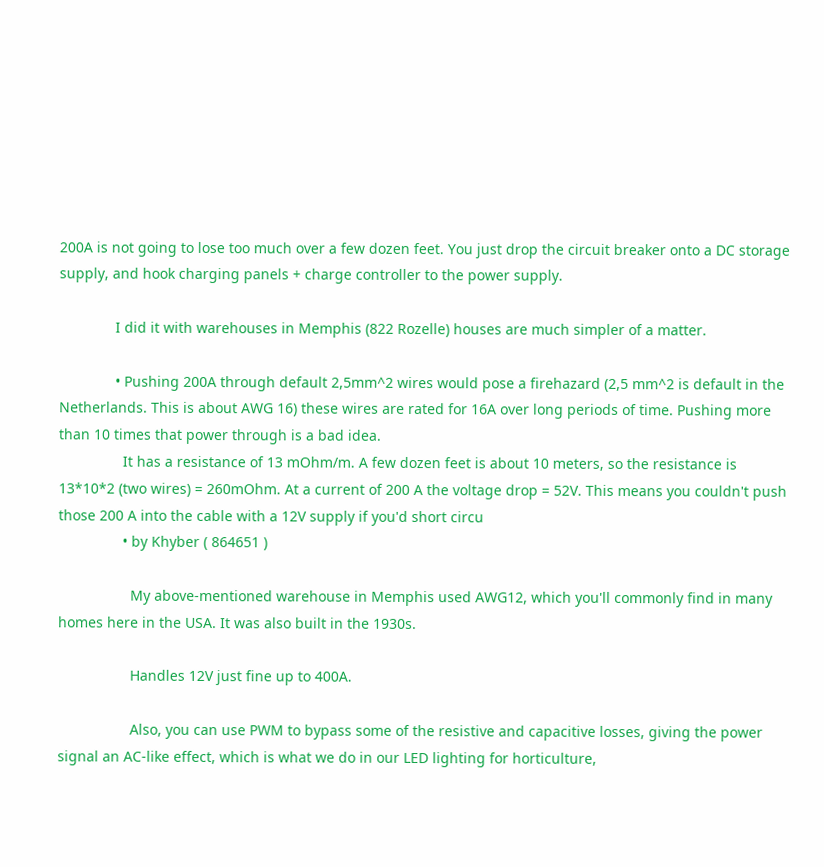200A is not going to lose too much over a few dozen feet. You just drop the circuit breaker onto a DC storage supply, and hook charging panels + charge controller to the power supply.

              I did it with warehouses in Memphis (822 Rozelle) houses are much simpler of a matter.

              • Pushing 200A through default 2,5mm^2 wires would pose a firehazard (2,5 mm^2 is default in the Netherlands. This is about AWG 16) these wires are rated for 16A over long periods of time. Pushing more than 10 times that power through is a bad idea.
                It has a resistance of 13 mOhm/m. A few dozen feet is about 10 meters, so the resistance is 13*10*2 (two wires) = 260mOhm. At a current of 200 A the voltage drop = 52V. This means you couldn't push those 200 A into the cable with a 12V supply if you'd short circu
                • by Khyber ( 864651 )

                  My above-mentioned warehouse in Memphis used AWG12, which you'll commonly find in many homes here in the USA. It was also built in the 1930s.

                  Handles 12V just fine up to 400A.

                  Also, you can use PWM to bypass some of the resistive and capacitive losses, giving the power signal an AC-like effect, which is what we do in our LED lighting for horticulture,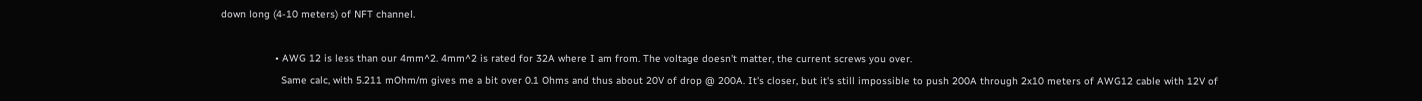down long (4-10 meters) of NFT channel.

                  • AWG 12 is less than our 4mm^2. 4mm^2 is rated for 32A where I am from. The voltage doesn't matter, the current screws you over.
                    Same calc, with 5.211 mOhm/m gives me a bit over 0.1 Ohms and thus about 20V of drop @ 200A. It's closer, but it's still impossible to push 200A through 2x10 meters of AWG12 cable with 12V of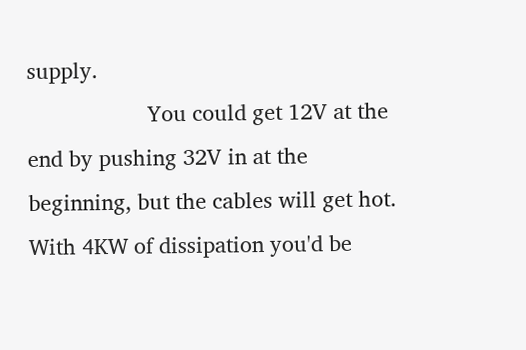supply.
                    You could get 12V at the end by pushing 32V in at the beginning, but the cables will get hot. With 4KW of dissipation you'd be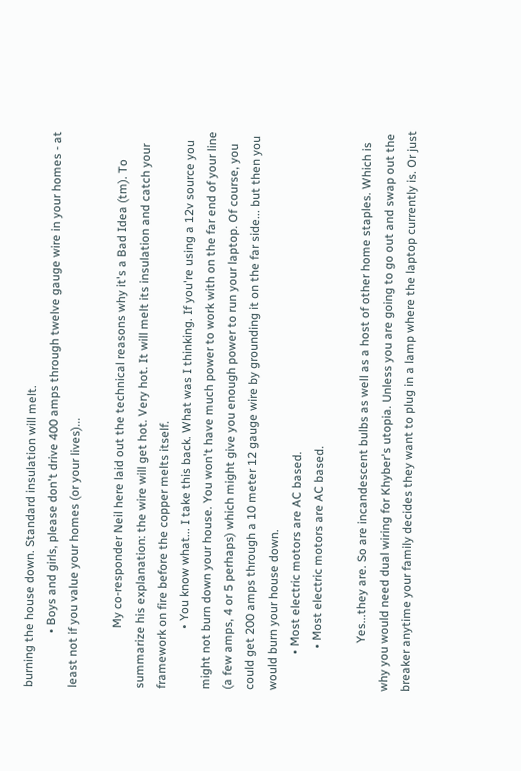burning the house down. Standard insulation will melt.
                  • Boys and girls, please don't drive 400 amps through twelve gauge wire in your homes - at least not if you value your homes (or your lives)...

                    My co-responder Neil here laid out the technical reasons why it's a Bad Idea (tm). To summarize his explanation: the wire will get hot. Very hot. It will melt its insulation and catch your framework on fire before the copper melts itself.
                    • You know what... I take this back. What was I thinking. If you're using a 12v source you might not burn down your house. You won't have much power to work with on the far end of your line (a few amps, 4 or 5 perhaps) which might give you enough power to run your laptop. Of course, you could get 200 amps through a 10 meter 12 gauge wire by grounding it on the far side... but then you would burn your house down.
            • Most electric motors are AC based.
              • Most electric motors are AC based.

                Yes...they are. So are incandescent bulbs as well as a host of other home staples. Which is why you would need dual wiring for Khyber's utopia. Unless you are going to go out and swap out the breaker anytime your family decides they want to plug in a lamp where the laptop currently is. Or just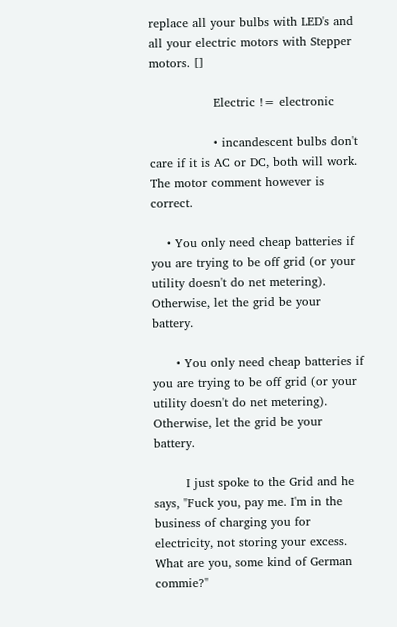replace all your bulbs with LED's and all your electric motors with Stepper motors. []

                Electric != electronic

                • incandescent bulbs don't care if it is AC or DC, both will work. The motor comment however is correct.

    • You only need cheap batteries if you are trying to be off grid (or your utility doesn't do net metering). Otherwise, let the grid be your battery.

      • You only need cheap batteries if you are trying to be off grid (or your utility doesn't do net metering). Otherwise, let the grid be your battery.

        I just spoke to the Grid and he says, "Fuck you, pay me. I'm in the business of charging you for electricity, not storing your excess. What are you, some kind of German commie?"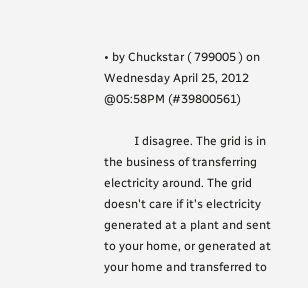• by Chuckstar ( 799005 ) on Wednesday April 25, 2012 @05:58PM (#39800561)

          I disagree. The grid is in the business of transferring electricity around. The grid doesn't care if it's electricity generated at a plant and sent to your home, or generated at your home and transferred to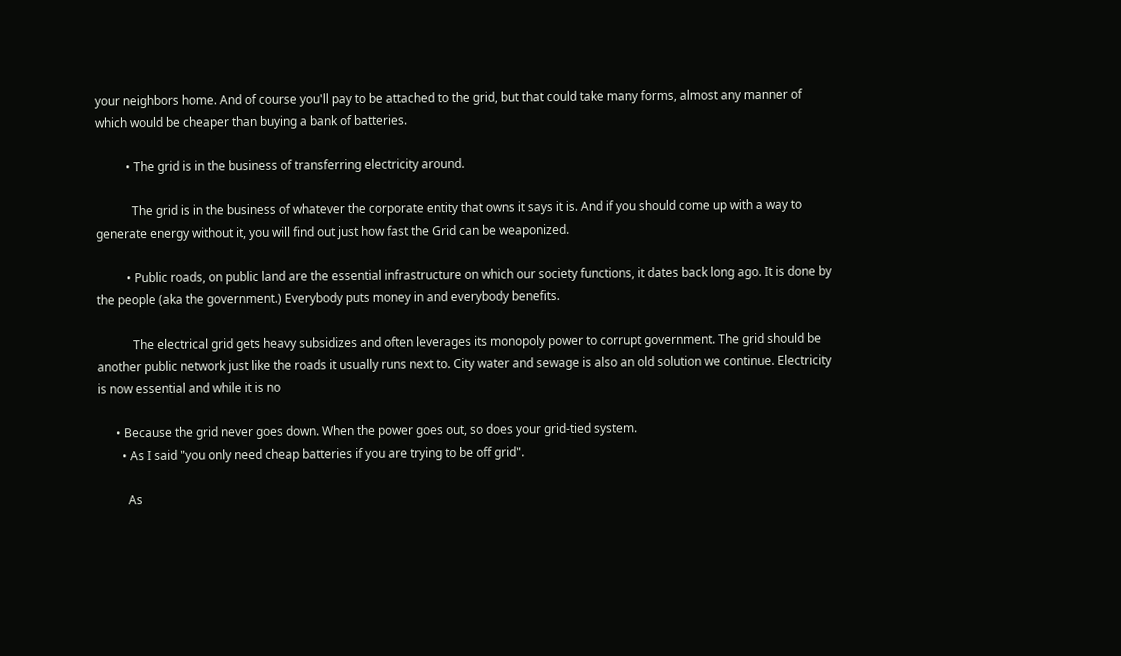your neighbors home. And of course you'll pay to be attached to the grid, but that could take many forms, almost any manner of which would be cheaper than buying a bank of batteries.

          • The grid is in the business of transferring electricity around.

            The grid is in the business of whatever the corporate entity that owns it says it is. And if you should come up with a way to generate energy without it, you will find out just how fast the Grid can be weaponized.

          • Public roads, on public land are the essential infrastructure on which our society functions, it dates back long ago. It is done by the people (aka the government.) Everybody puts money in and everybody benefits.

            The electrical grid gets heavy subsidizes and often leverages its monopoly power to corrupt government. The grid should be another public network just like the roads it usually runs next to. City water and sewage is also an old solution we continue. Electricity is now essential and while it is no

      • Because the grid never goes down. When the power goes out, so does your grid-tied system.
        • As I said "you only need cheap batteries if you are trying to be off grid".

          As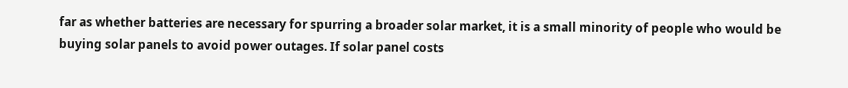far as whether batteries are necessary for spurring a broader solar market, it is a small minority of people who would be buying solar panels to avoid power outages. If solar panel costs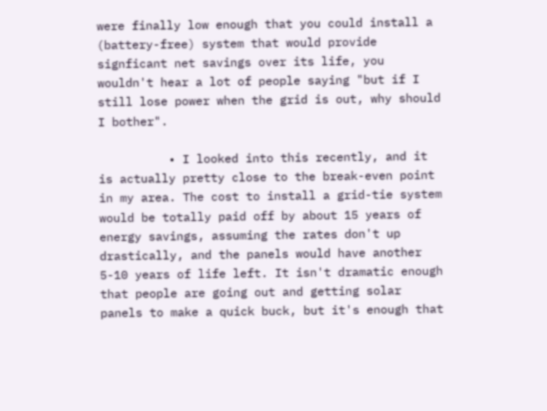were finally low enough that you could install a (battery-free) system that would provide signficant net savings over its life, you wouldn't hear a lot of people saying "but if I still lose power when the grid is out, why should I bother".

          • I looked into this recently, and it is actually pretty close to the break-even point in my area. The cost to install a grid-tie system would be totally paid off by about 15 years of energy savings, assuming the rates don't up drastically, and the panels would have another 5-10 years of life left. It isn't dramatic enough that people are going out and getting solar panels to make a quick buck, but it's enough that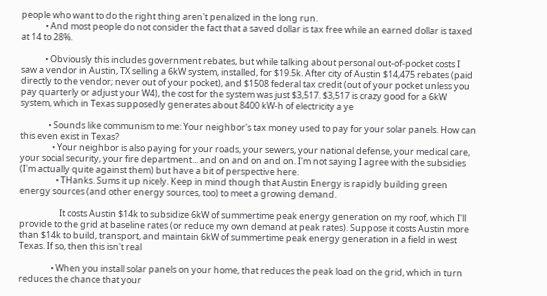people who want to do the right thing aren't penalized in the long run.
            • And most people do not consider the fact that a saved dollar is tax free while an earned dollar is taxed at 14 to 28%.

            • Obviously this includes government rebates, but while talking about personal out-of-pocket costs I saw a vendor in Austin, TX selling a 6kW system, installed, for $19.5k. After city of Austin $14,475 rebates (paid directly to the vendor; never out of your pocket), and $1508 federal tax credit (out of your pocket unless you pay quarterly or adjust your W4), the cost for the system was just $3,517. $3,517 is crazy good for a 6kW system, which in Texas supposedly generates about 8400 kW-h of electricity a ye

              • Sounds like communism to me: Your neighbor's tax money used to pay for your solar panels. How can this even exist in Texas?
                • Your neighbor is also paying for your roads, your sewers, your national defense, your medical care, your social security, your fire department... and on and on and on. I'm not saying I agree with the subsidies (I'm actually quite against them) but have a bit of perspective here.
                  • THanks. Sums it up nicely. Keep in mind though that Austin Energy is rapidly building green energy sources (and other energy sources, too) to meet a growing demand.

                    It costs Austin $14k to subsidize 6kW of summertime peak energy generation on my roof, which I'll provide to the grid at baseline rates (or reduce my own demand at peak rates). Suppose it costs Austin more than $14k to build, transport, and maintain 6kW of summertime peak energy generation in a field in west Texas. If so, then this isn't real

                • When you install solar panels on your home, that reduces the peak load on the grid, which in turn reduces the chance that your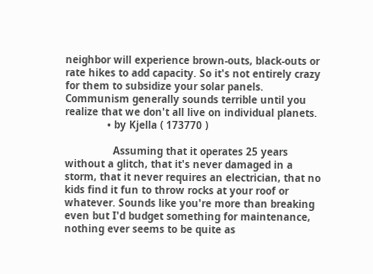neighbor will experience brown-outs, black-outs or rate hikes to add capacity. So it's not entirely crazy for them to subsidize your solar panels. Communism generally sounds terrible until you realize that we don't all live on individual planets.
              • by Kjella ( 173770 )

                Assuming that it operates 25 years without a glitch, that it's never damaged in a storm, that it never requires an electrician, that no kids find it fun to throw rocks at your roof or whatever. Sounds like you're more than breaking even but I'd budget something for maintenance, nothing ever seems to be quite as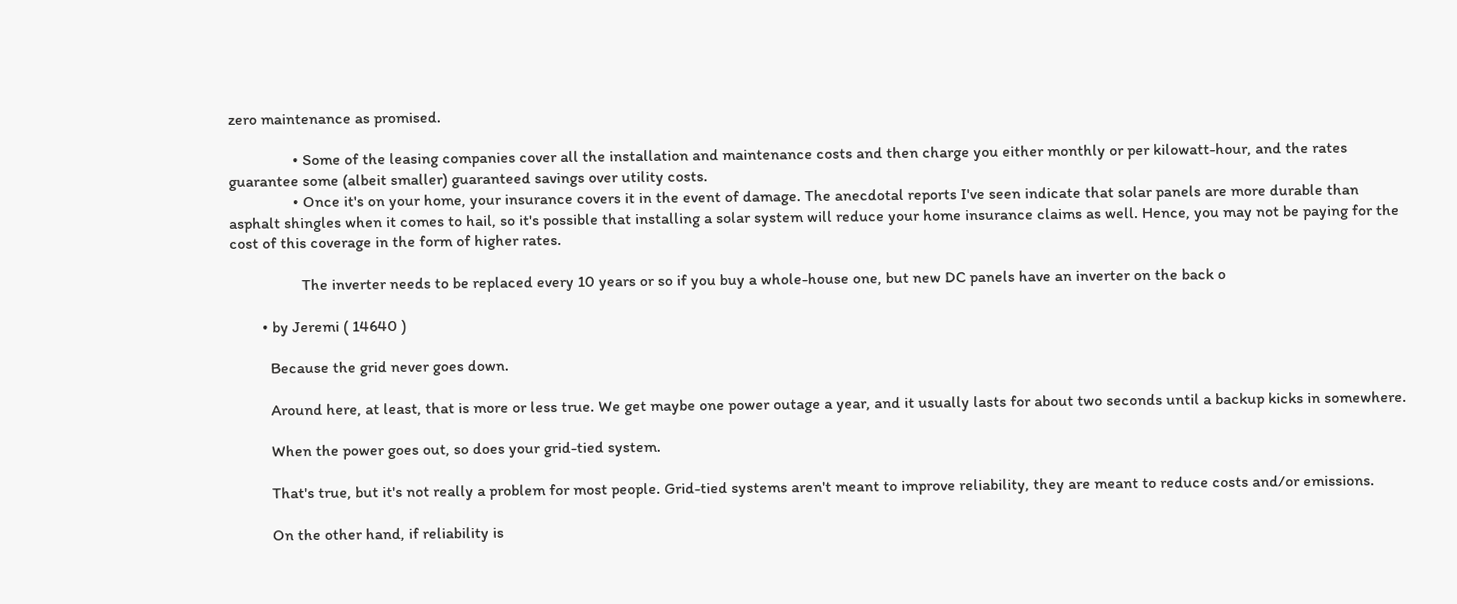zero maintenance as promised.

                • Some of the leasing companies cover all the installation and maintenance costs and then charge you either monthly or per kilowatt-hour, and the rates guarantee some (albeit smaller) guaranteed savings over utility costs.
                • Once it's on your home, your insurance covers it in the event of damage. The anecdotal reports I've seen indicate that solar panels are more durable than asphalt shingles when it comes to hail, so it's possible that installing a solar system will reduce your home insurance claims as well. Hence, you may not be paying for the cost of this coverage in the form of higher rates.

                  The inverter needs to be replaced every 10 years or so if you buy a whole-house one, but new DC panels have an inverter on the back o

        • by Jeremi ( 14640 )

          Because the grid never goes down.

          Around here, at least, that is more or less true. We get maybe one power outage a year, and it usually lasts for about two seconds until a backup kicks in somewhere.

          When the power goes out, so does your grid-tied system.

          That's true, but it's not really a problem for most people. Grid-tied systems aren't meant to improve reliability, they are meant to reduce costs and/or emissions.

          On the other hand, if reliability is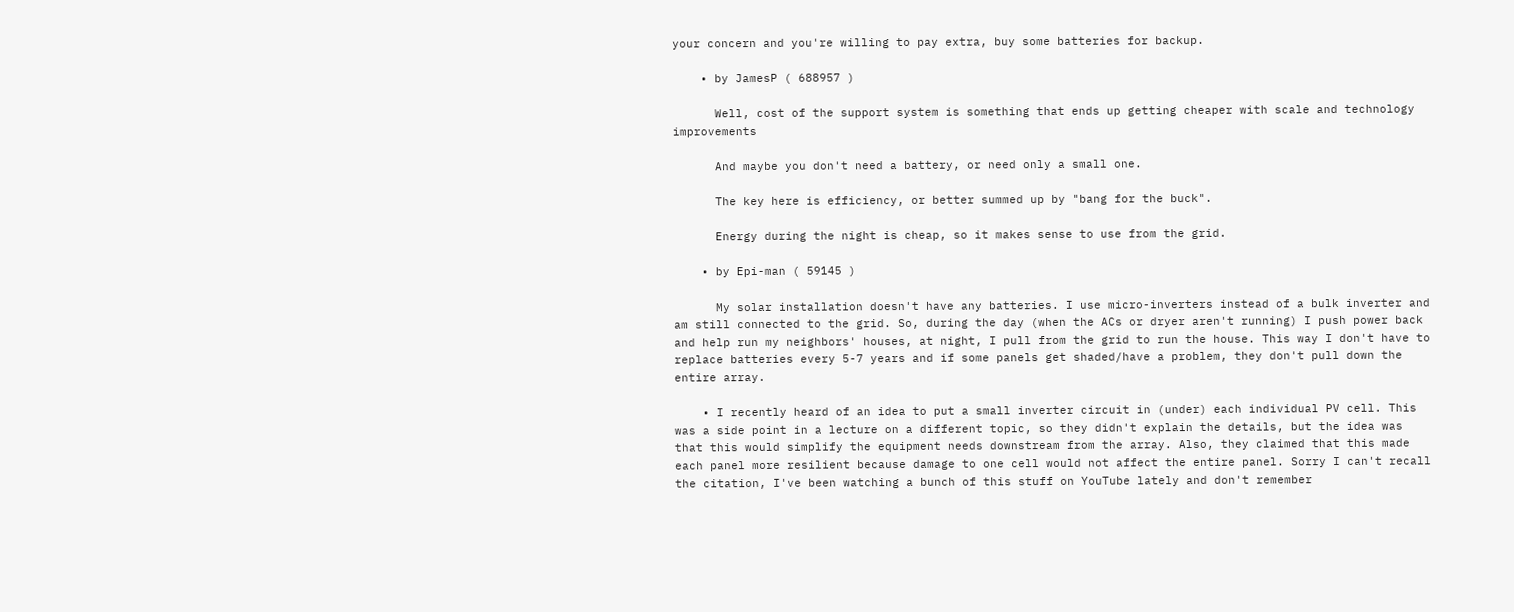your concern and you're willing to pay extra, buy some batteries for backup.

    • by JamesP ( 688957 )

      Well, cost of the support system is something that ends up getting cheaper with scale and technology improvements

      And maybe you don't need a battery, or need only a small one.

      The key here is efficiency, or better summed up by "bang for the buck".

      Energy during the night is cheap, so it makes sense to use from the grid.

    • by Epi-man ( 59145 )

      My solar installation doesn't have any batteries. I use micro-inverters instead of a bulk inverter and am still connected to the grid. So, during the day (when the ACs or dryer aren't running) I push power back and help run my neighbors' houses, at night, I pull from the grid to run the house. This way I don't have to replace batteries every 5-7 years and if some panels get shaded/have a problem, they don't pull down the entire array.

    • I recently heard of an idea to put a small inverter circuit in (under) each individual PV cell. This was a side point in a lecture on a different topic, so they didn't explain the details, but the idea was that this would simplify the equipment needs downstream from the array. Also, they claimed that this made each panel more resilient because damage to one cell would not affect the entire panel. Sorry I can't recall the citation, I've been watching a bunch of this stuff on YouTube lately and don't remember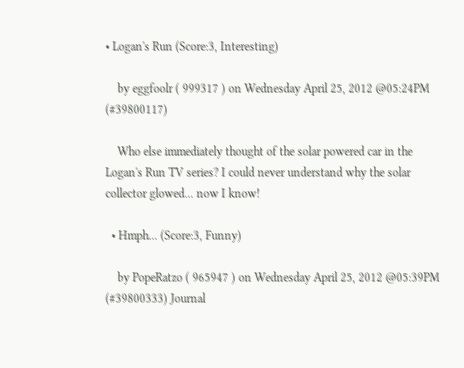• Logan's Run (Score:3, Interesting)

    by eggfoolr ( 999317 ) on Wednesday April 25, 2012 @05:24PM (#39800117)

    Who else immediately thought of the solar powered car in the Logan's Run TV series? I could never understand why the solar collector glowed... now I know!

  • Hmph... (Score:3, Funny)

    by PopeRatzo ( 965947 ) on Wednesday April 25, 2012 @05:39PM (#39800333) Journal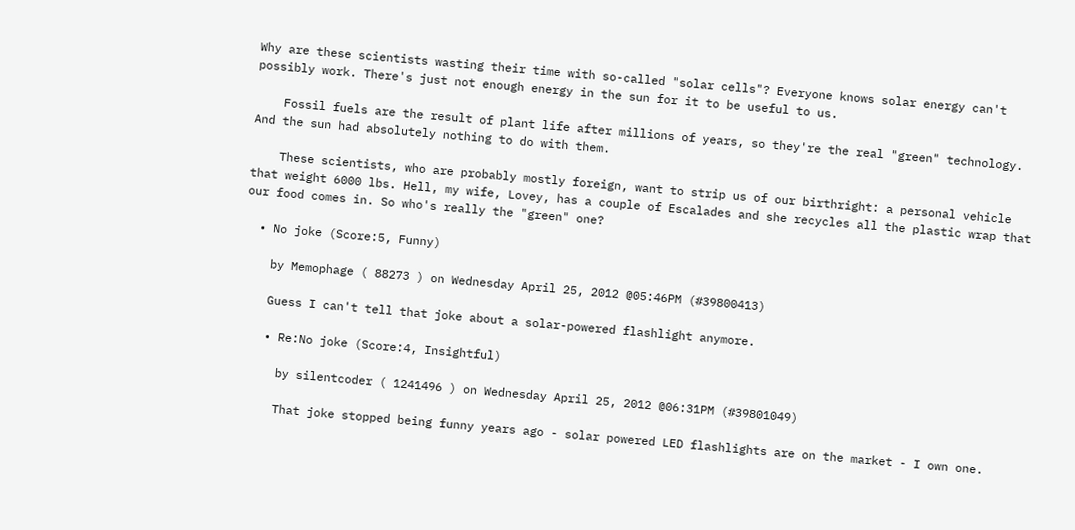Why are these scientists wasting their time with so-called "solar cells"? Everyone knows solar energy can't possibly work. There's just not enough energy in the sun for it to be useful to us.

    Fossil fuels are the result of plant life after millions of years, so they're the real "green" technology. And the sun had absolutely nothing to do with them.

    These scientists, who are probably mostly foreign, want to strip us of our birthright: a personal vehicle that weight 6000 lbs. Hell, my wife, Lovey, has a couple of Escalades and she recycles all the plastic wrap that our food comes in. So who's really the "green" one?

  • No joke (Score:5, Funny)

    by Memophage ( 88273 ) on Wednesday April 25, 2012 @05:46PM (#39800413)

    Guess I can't tell that joke about a solar-powered flashlight anymore.

    • Re:No joke (Score:4, Insightful)

      by silentcoder ( 1241496 ) on Wednesday April 25, 2012 @06:31PM (#39801049)

      That joke stopped being funny years ago - solar powered LED flashlights are on the market - I own one.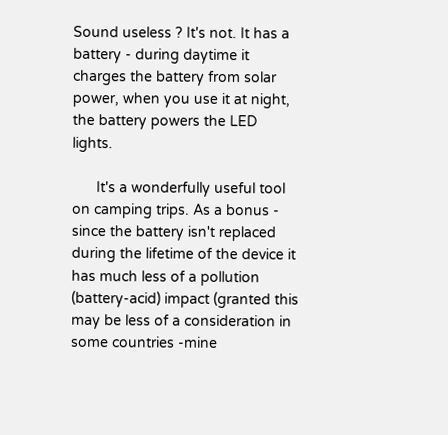Sound useless ? It's not. It has a battery - during daytime it charges the battery from solar power, when you use it at night, the battery powers the LED lights.

      It's a wonderfully useful tool on camping trips. As a bonus - since the battery isn't replaced during the lifetime of the device it has much less of a pollution (battery-acid) impact (granted this may be less of a consideration in some countries -mine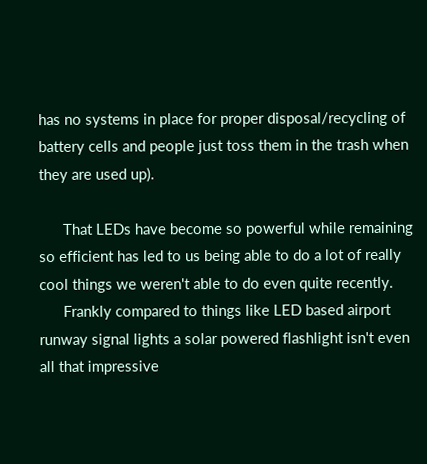has no systems in place for proper disposal/recycling of battery cells and people just toss them in the trash when they are used up).

      That LEDs have become so powerful while remaining so efficient has led to us being able to do a lot of really cool things we weren't able to do even quite recently.
      Frankly compared to things like LED based airport runway signal lights a solar powered flashlight isn't even all that impressive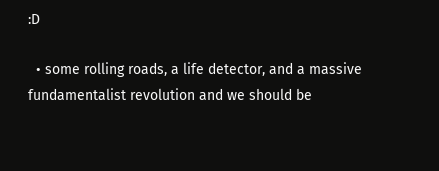:D

  • some rolling roads, a life detector, and a massive fundamentalist revolution and we should be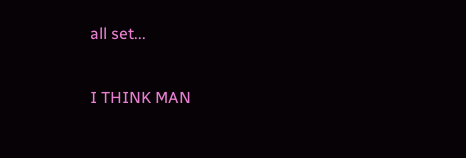all set...

I THINK MAN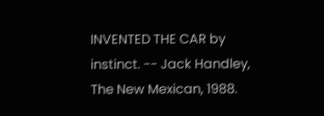INVENTED THE CAR by instinct. -- Jack Handley, The New Mexican, 1988.